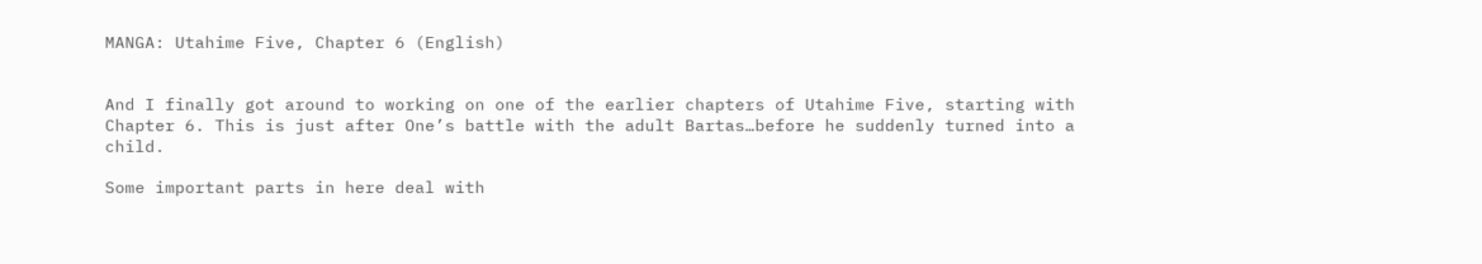MANGA: Utahime Five, Chapter 6 (English)


And I finally got around to working on one of the earlier chapters of Utahime Five, starting with Chapter 6. This is just after One’s battle with the adult Bartas…before he suddenly turned into a child.

Some important parts in here deal with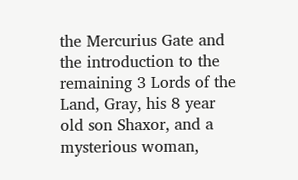the Mercurius Gate and the introduction to the remaining 3 Lords of the Land, Gray, his 8 year old son Shaxor, and a mysterious woman,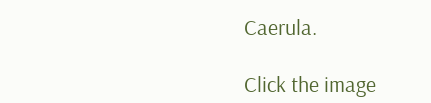Caerula.

Click the image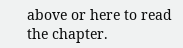above or here to read the chapter.